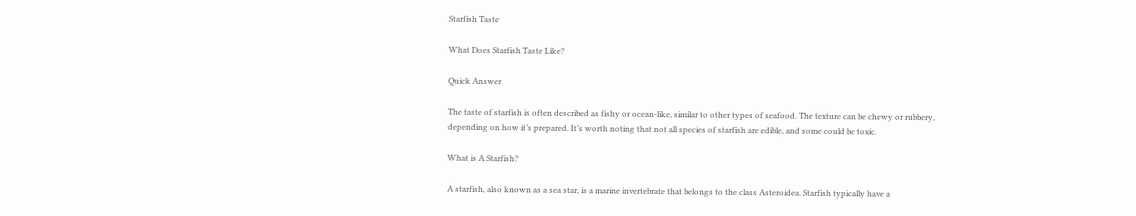Starfish Taste

What Does Starfish Taste Like?

Quick Answer

The taste of starfish is often described as fishy or ocean-like, similar to other types of seafood. The texture can be chewy or rubbery, depending on how it’s prepared. It’s worth noting that not all species of starfish are edible, and some could be toxic.

What is A Starfish?

A starfish, also known as a sea star, is a marine invertebrate that belongs to the class Asteroidea. Starfish typically have a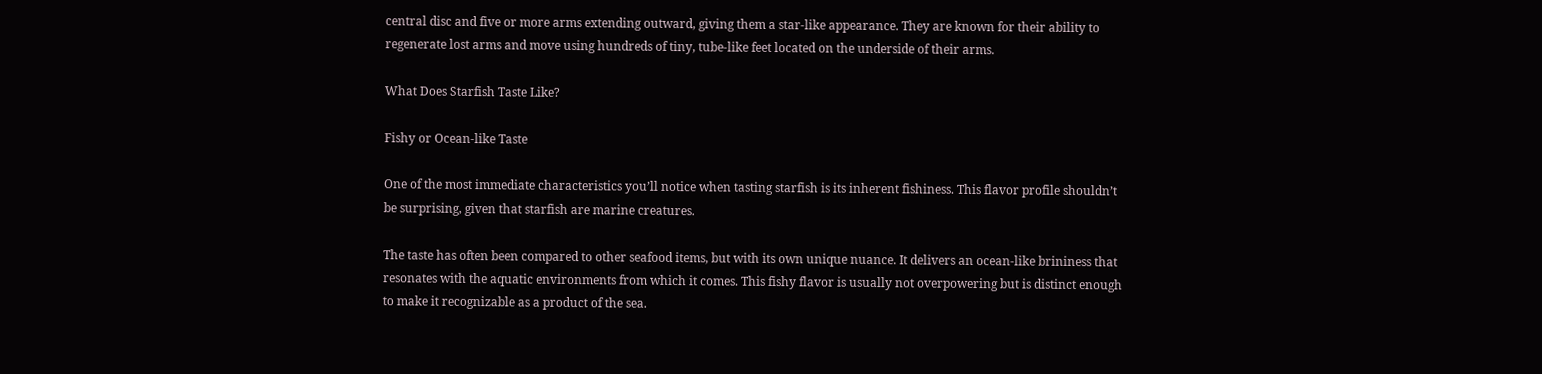central disc and five or more arms extending outward, giving them a star-like appearance. They are known for their ability to regenerate lost arms and move using hundreds of tiny, tube-like feet located on the underside of their arms.

What Does Starfish Taste Like?

Fishy or Ocean-like Taste

One of the most immediate characteristics you’ll notice when tasting starfish is its inherent fishiness. This flavor profile shouldn’t be surprising, given that starfish are marine creatures.

The taste has often been compared to other seafood items, but with its own unique nuance. It delivers an ocean-like brininess that resonates with the aquatic environments from which it comes. This fishy flavor is usually not overpowering but is distinct enough to make it recognizable as a product of the sea.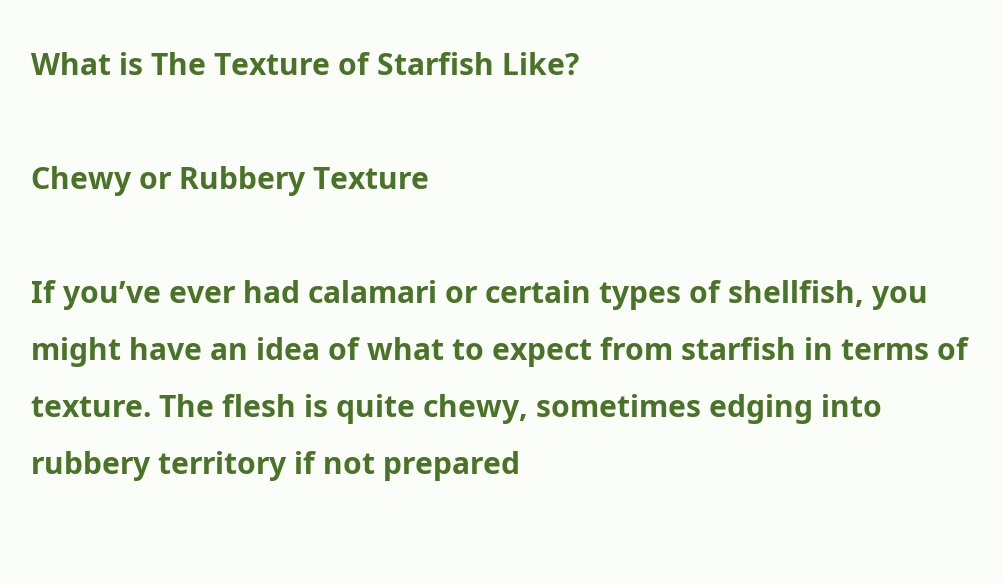What is The Texture of Starfish Like?

Chewy or Rubbery Texture

If you’ve ever had calamari or certain types of shellfish, you might have an idea of what to expect from starfish in terms of texture. The flesh is quite chewy, sometimes edging into rubbery territory if not prepared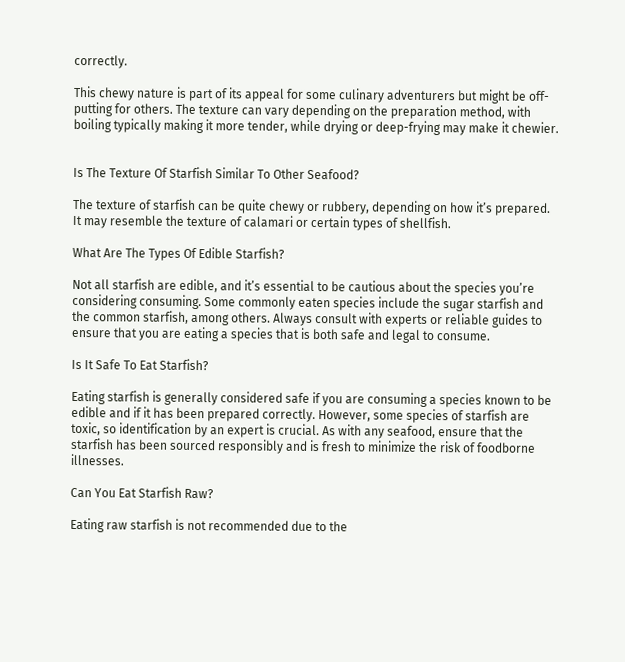correctly.

This chewy nature is part of its appeal for some culinary adventurers but might be off-putting for others. The texture can vary depending on the preparation method, with boiling typically making it more tender, while drying or deep-frying may make it chewier.


Is The Texture Of Starfish Similar To Other Seafood?

The texture of starfish can be quite chewy or rubbery, depending on how it’s prepared. It may resemble the texture of calamari or certain types of shellfish.

What Are The Types Of Edible Starfish?

Not all starfish are edible, and it’s essential to be cautious about the species you’re considering consuming. Some commonly eaten species include the sugar starfish and the common starfish, among others. Always consult with experts or reliable guides to ensure that you are eating a species that is both safe and legal to consume.

Is It Safe To Eat Starfish?

Eating starfish is generally considered safe if you are consuming a species known to be edible and if it has been prepared correctly. However, some species of starfish are toxic, so identification by an expert is crucial. As with any seafood, ensure that the starfish has been sourced responsibly and is fresh to minimize the risk of foodborne illnesses.

Can You Eat Starfish Raw?

Eating raw starfish is not recommended due to the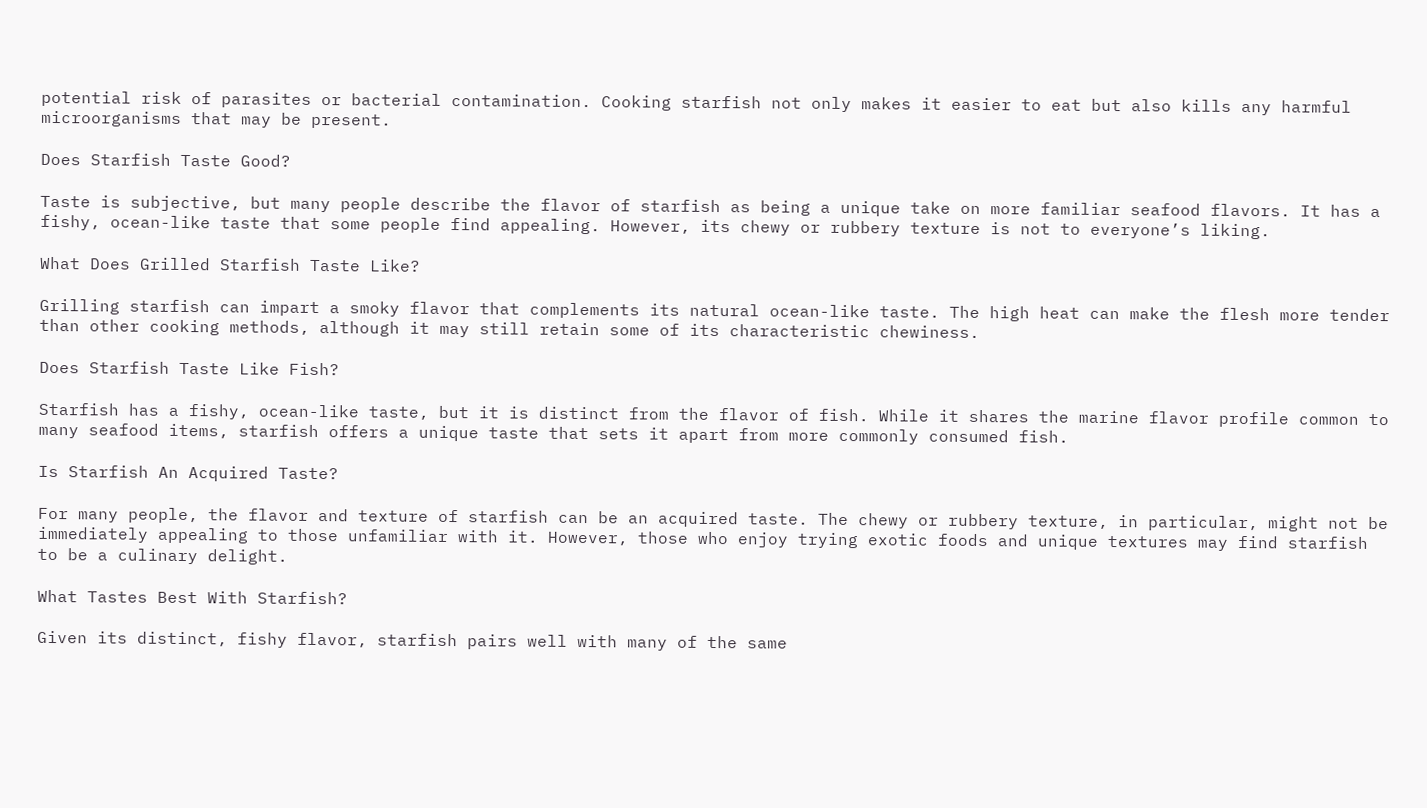potential risk of parasites or bacterial contamination. Cooking starfish not only makes it easier to eat but also kills any harmful microorganisms that may be present.

Does Starfish Taste Good?

Taste is subjective, but many people describe the flavor of starfish as being a unique take on more familiar seafood flavors. It has a fishy, ocean-like taste that some people find appealing. However, its chewy or rubbery texture is not to everyone’s liking.

What Does Grilled Starfish Taste Like?

Grilling starfish can impart a smoky flavor that complements its natural ocean-like taste. The high heat can make the flesh more tender than other cooking methods, although it may still retain some of its characteristic chewiness.

Does Starfish Taste Like Fish?

Starfish has a fishy, ocean-like taste, but it is distinct from the flavor of fish. While it shares the marine flavor profile common to many seafood items, starfish offers a unique taste that sets it apart from more commonly consumed fish.

Is Starfish An Acquired Taste?

For many people, the flavor and texture of starfish can be an acquired taste. The chewy or rubbery texture, in particular, might not be immediately appealing to those unfamiliar with it. However, those who enjoy trying exotic foods and unique textures may find starfish to be a culinary delight.

What Tastes Best With Starfish?

Given its distinct, fishy flavor, starfish pairs well with many of the same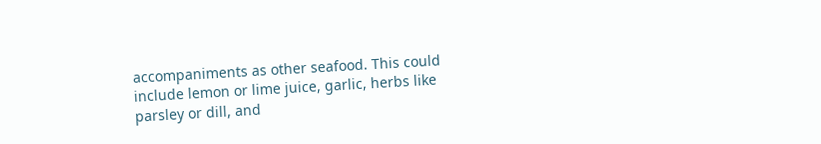accompaniments as other seafood. This could include lemon or lime juice, garlic, herbs like parsley or dill, and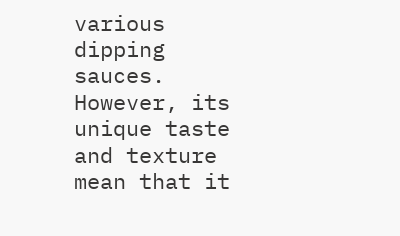various dipping sauces. However, its unique taste and texture mean that it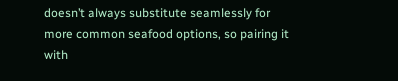doesn’t always substitute seamlessly for more common seafood options, so pairing it with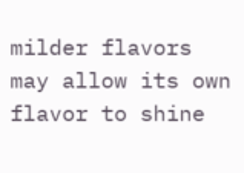milder flavors may allow its own flavor to shine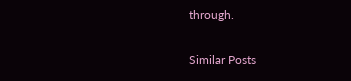through.

Similar Posts